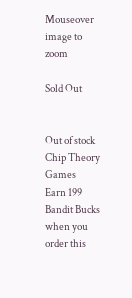Mouseover image to zoom

Sold Out


Out of stock
Chip Theory Games
Earn 199 Bandit Bucks when you order this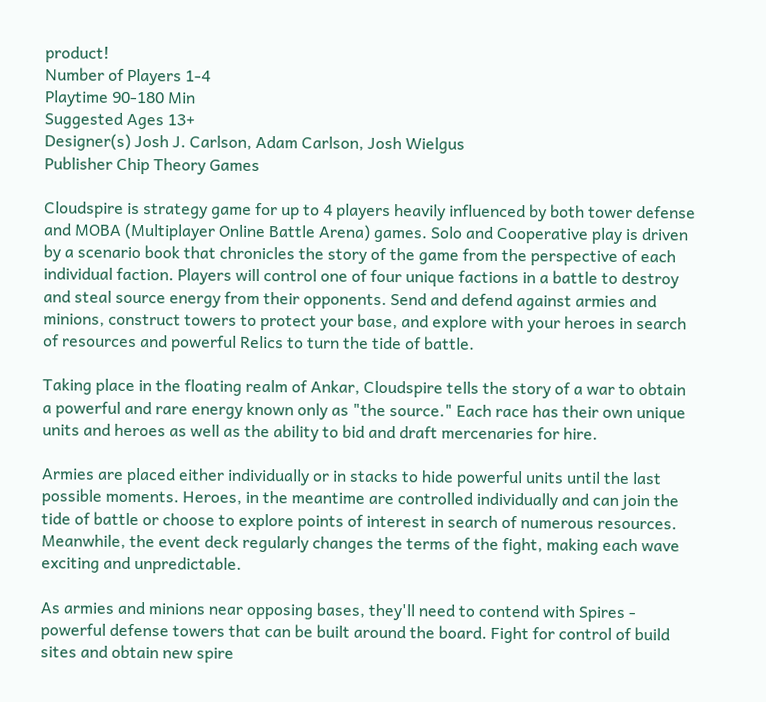product!
Number of Players 1-4
Playtime 90-180 Min
Suggested Ages 13+
Designer(s) Josh J. Carlson, Adam Carlson, Josh Wielgus
Publisher Chip Theory Games

Cloudspire is strategy game for up to 4 players heavily influenced by both tower defense and MOBA (Multiplayer Online Battle Arena) games. Solo and Cooperative play is driven by a scenario book that chronicles the story of the game from the perspective of each individual faction. Players will control one of four unique factions in a battle to destroy and steal source energy from their opponents. Send and defend against armies and minions, construct towers to protect your base, and explore with your heroes in search of resources and powerful Relics to turn the tide of battle.

Taking place in the floating realm of Ankar, Cloudspire tells the story of a war to obtain a powerful and rare energy known only as "the source." Each race has their own unique units and heroes as well as the ability to bid and draft mercenaries for hire.

Armies are placed either individually or in stacks to hide powerful units until the last possible moments. Heroes, in the meantime are controlled individually and can join the tide of battle or choose to explore points of interest in search of numerous resources. Meanwhile, the event deck regularly changes the terms of the fight, making each wave exciting and unpredictable.

As armies and minions near opposing bases, they'll need to contend with Spires - powerful defense towers that can be built around the board. Fight for control of build sites and obtain new spire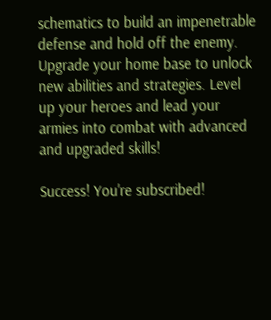schematics to build an impenetrable defense and hold off the enemy. Upgrade your home base to unlock new abilities and strategies. Level up your heroes and lead your armies into combat with advanced and upgraded skills!

Success! You're subscribed!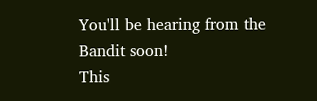You'll be hearing from the Bandit soon!
This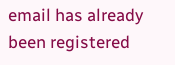email has already been registered